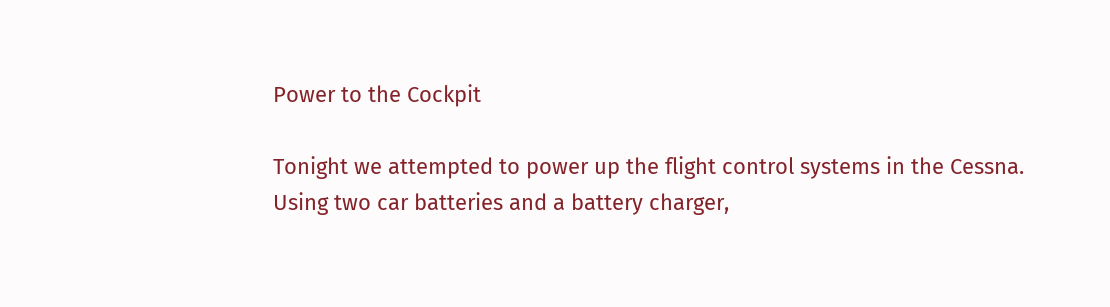Power to the Cockpit

Tonight we attempted to power up the flight control systems in the Cessna. Using two car batteries and a battery charger,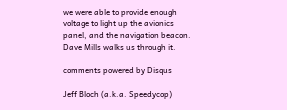we were able to provide enough voltage to light up the avionics panel, and the navigation beacon. Dave Mills walks us through it.

comments powered by Disqus

Jeff Bloch (a.k.a. Speedycop)